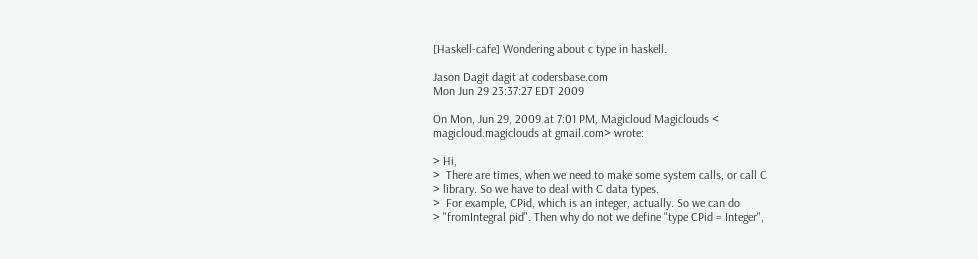[Haskell-cafe] Wondering about c type in haskell.

Jason Dagit dagit at codersbase.com
Mon Jun 29 23:37:27 EDT 2009

On Mon, Jun 29, 2009 at 7:01 PM, Magicloud Magiclouds <
magicloud.magiclouds at gmail.com> wrote:

> Hi,
>  There are times, when we need to make some system calls, or call C
> library. So we have to deal with C data types.
>  For example, CPid, which is an integer, actually. So we can do
> "fromIntegral pid". Then why do not we define "type CPid = Integer",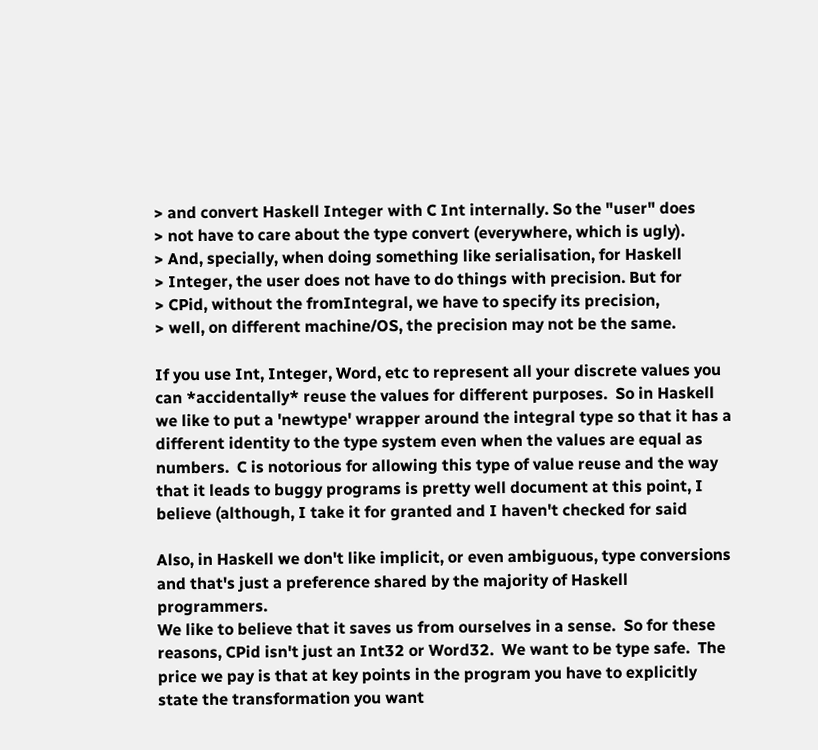> and convert Haskell Integer with C Int internally. So the "user" does
> not have to care about the type convert (everywhere, which is ugly).
> And, specially, when doing something like serialisation, for Haskell
> Integer, the user does not have to do things with precision. But for
> CPid, without the fromIntegral, we have to specify its precision,
> well, on different machine/OS, the precision may not be the same.

If you use Int, Integer, Word, etc to represent all your discrete values you
can *accidentally* reuse the values for different purposes.  So in Haskell
we like to put a 'newtype' wrapper around the integral type so that it has a
different identity to the type system even when the values are equal as
numbers.  C is notorious for allowing this type of value reuse and the way
that it leads to buggy programs is pretty well document at this point, I
believe (although, I take it for granted and I haven't checked for said

Also, in Haskell we don't like implicit, or even ambiguous, type conversions
and that's just a preference shared by the majority of Haskell programmers.
We like to believe that it saves us from ourselves in a sense.  So for these
reasons, CPid isn't just an Int32 or Word32.  We want to be type safe.  The
price we pay is that at key points in the program you have to explicitly
state the transformation you want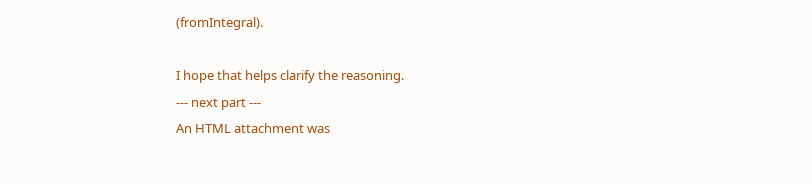(fromIntegral).

I hope that helps clarify the reasoning.
--- next part ---
An HTML attachment was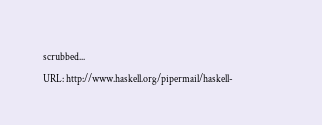scrubbed...
URL: http://www.haskell.org/pipermail/haskell-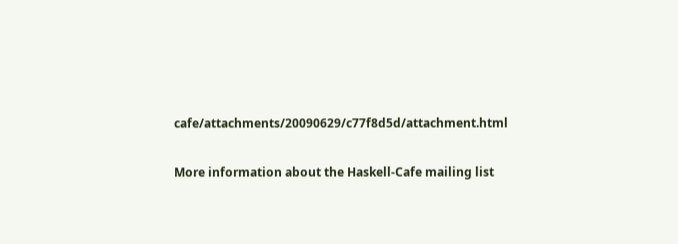cafe/attachments/20090629/c77f8d5d/attachment.html

More information about the Haskell-Cafe mailing list